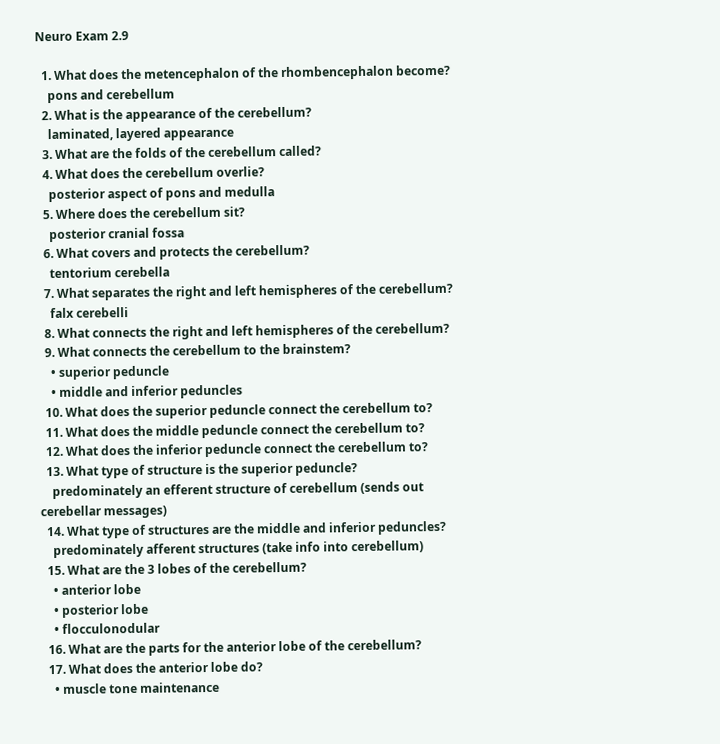Neuro Exam 2.9

  1. What does the metencephalon of the rhombencephalon become?
    pons and cerebellum
  2. What is the appearance of the cerebellum?
    laminated, layered appearance
  3. What are the folds of the cerebellum called?
  4. What does the cerebellum overlie?
    posterior aspect of pons and medulla
  5. Where does the cerebellum sit?
    posterior cranial fossa
  6. What covers and protects the cerebellum?
    tentorium cerebella
  7. What separates the right and left hemispheres of the cerebellum?
    falx cerebelli
  8. What connects the right and left hemispheres of the cerebellum?
  9. What connects the cerebellum to the brainstem?
    • superior peduncle
    • middle and inferior peduncles
  10. What does the superior peduncle connect the cerebellum to?
  11. What does the middle peduncle connect the cerebellum to?
  12. What does the inferior peduncle connect the cerebellum to?
  13. What type of structure is the superior peduncle?
    predominately an efferent structure of cerebellum (sends out cerebellar messages)
  14. What type of structures are the middle and inferior peduncles?
    predominately afferent structures (take info into cerebellum)
  15. What are the 3 lobes of the cerebellum?
    • anterior lobe
    • posterior lobe
    • flocculonodular
  16. What are the parts for the anterior lobe of the cerebellum?
  17. What does the anterior lobe do?
    • muscle tone maintenance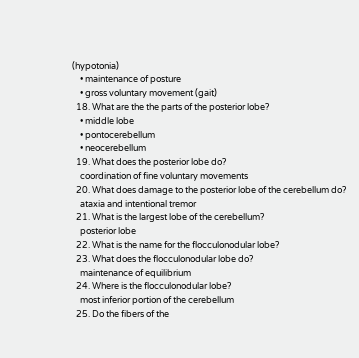(hypotonia)
    • maintenance of posture
    • gross voluntary movement (gait)
  18. What are the the parts of the posterior lobe?
    • middle lobe
    • pontocerebellum
    • neocerebellum
  19. What does the posterior lobe do?
    coordination of fine voluntary movements
  20. What does damage to the posterior lobe of the cerebellum do?
    ataxia and intentional tremor
  21. What is the largest lobe of the cerebellum?
    posterior lobe
  22. What is the name for the flocculonodular lobe?
  23. What does the flocculonodular lobe do?
    maintenance of equilibrium
  24. Where is the flocculonodular lobe?
    most inferior portion of the cerebellum
  25. Do the fibers of the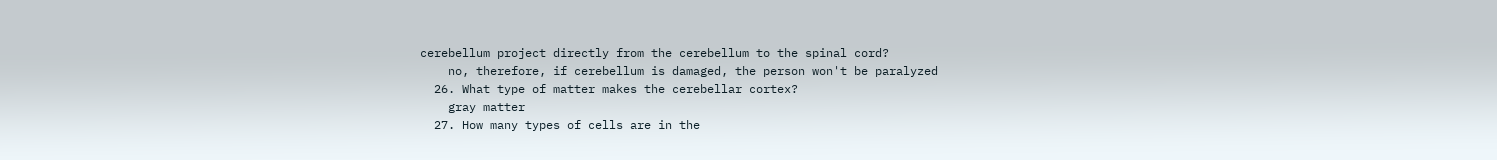cerebellum project directly from the cerebellum to the spinal cord?
    no, therefore, if cerebellum is damaged, the person won't be paralyzed
  26. What type of matter makes the cerebellar cortex?
    gray matter
  27. How many types of cells are in the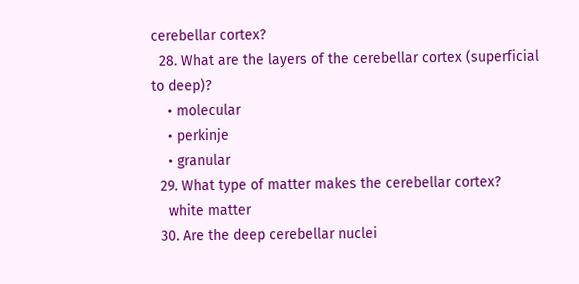cerebellar cortex?
  28. What are the layers of the cerebellar cortex (superficial to deep)?
    • molecular
    • perkinje
    • granular
  29. What type of matter makes the cerebellar cortex?
    white matter
  30. Are the deep cerebellar nuclei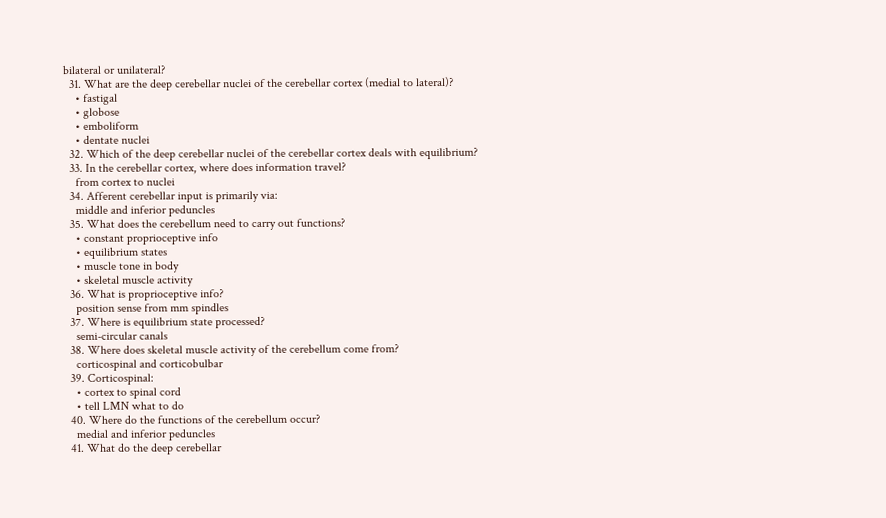bilateral or unilateral?
  31. What are the deep cerebellar nuclei of the cerebellar cortex (medial to lateral)?
    • fastigal
    • globose
    • emboliform
    • dentate nuclei
  32. Which of the deep cerebellar nuclei of the cerebellar cortex deals with equilibrium?
  33. In the cerebellar cortex, where does information travel?
    from cortex to nuclei
  34. Afferent cerebellar input is primarily via:
    middle and inferior peduncles
  35. What does the cerebellum need to carry out functions?
    • constant proprioceptive info
    • equilibrium states
    • muscle tone in body
    • skeletal muscle activity
  36. What is proprioceptive info?
    position sense from mm spindles
  37. Where is equilibrium state processed?
    semi-circular canals
  38. Where does skeletal muscle activity of the cerebellum come from?
    corticospinal and corticobulbar
  39. Corticospinal:
    • cortex to spinal cord
    • tell LMN what to do
  40. Where do the functions of the cerebellum occur?
    medial and inferior peduncles
  41. What do the deep cerebellar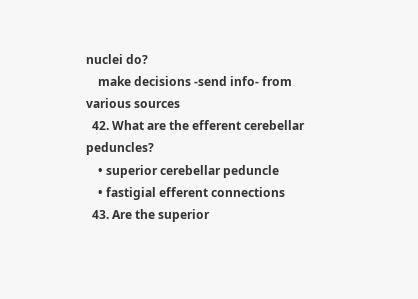nuclei do?
    make decisions -send info- from various sources
  42. What are the efferent cerebellar peduncles?
    • superior cerebellar peduncle
    • fastigial efferent connections
  43. Are the superior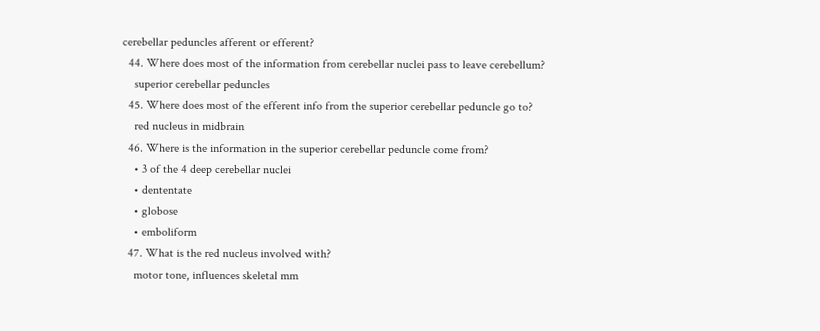cerebellar peduncles afferent or efferent?
  44. Where does most of the information from cerebellar nuclei pass to leave cerebellum?
    superior cerebellar peduncles
  45. Where does most of the efferent info from the superior cerebellar peduncle go to?
    red nucleus in midbrain
  46. Where is the information in the superior cerebellar peduncle come from?
    • 3 of the 4 deep cerebellar nuclei
    • dententate
    • globose
    • emboliform
  47. What is the red nucleus involved with?
    motor tone, influences skeletal mm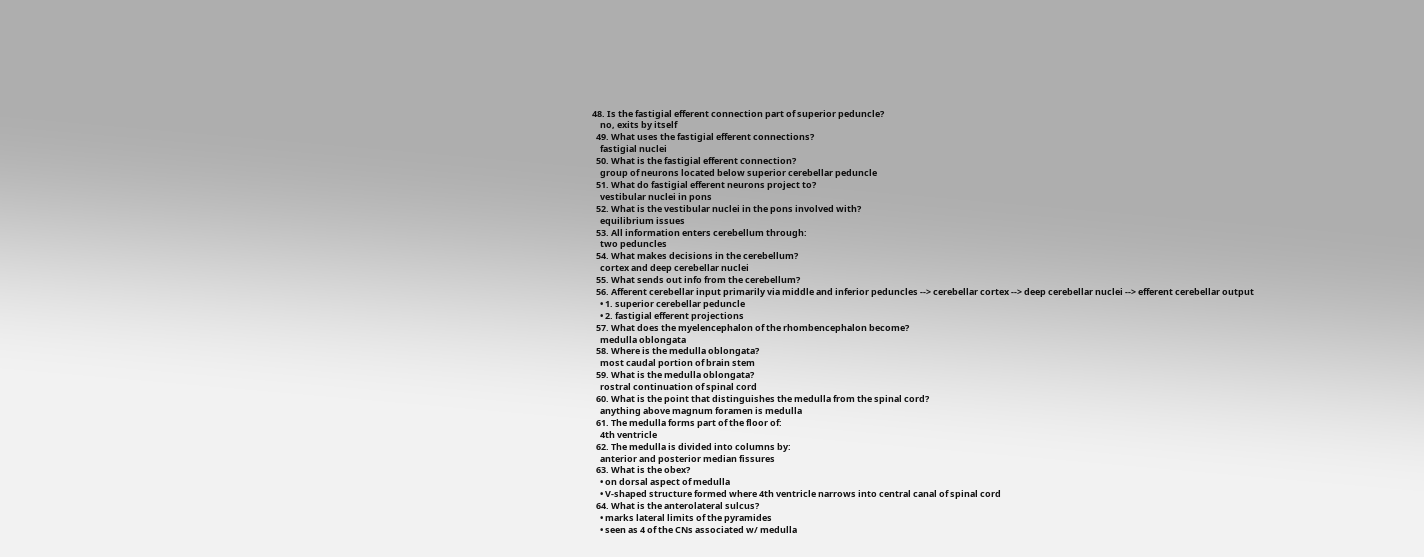48. Is the fastigial efferent connection part of superior peduncle?
    no, exits by itself
  49. What uses the fastigial efferent connections?
    fastigial nuclei
  50. What is the fastigial efferent connection?
    group of neurons located below superior cerebellar peduncle
  51. What do fastigial efferent neurons project to?
    vestibular nuclei in pons
  52. What is the vestibular nuclei in the pons involved with?
    equilibrium issues
  53. All information enters cerebellum through:
    two peduncles
  54. What makes decisions in the cerebellum?
    cortex and deep cerebellar nuclei
  55. What sends out info from the cerebellum?
  56. Afferent cerebellar input primarily via middle and inferior peduncles --> cerebellar cortex --> deep cerebellar nuclei --> efferent cerebellar output
    • 1. superior cerebellar peduncle
    • 2. fastigial efferent projections
  57. What does the myelencephalon of the rhombencephalon become?
    medulla oblongata
  58. Where is the medulla oblongata?
    most caudal portion of brain stem
  59. What is the medulla oblongata?
    rostral continuation of spinal cord
  60. What is the point that distinguishes the medulla from the spinal cord?
    anything above magnum foramen is medulla
  61. The medulla forms part of the floor of:
    4th ventricle
  62. The medulla is divided into columns by:
    anterior and posterior median fissures
  63. What is the obex?
    • on dorsal aspect of medulla
    • V-shaped structure formed where 4th ventricle narrows into central canal of spinal cord
  64. What is the anterolateral sulcus?
    • marks lateral limits of the pyramides
    • seen as 4 of the CNs associated w/ medulla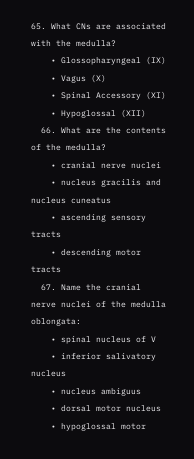65. What CNs are associated with the medulla?
    • Glossopharyngeal (IX)
    • Vagus (X)
    • Spinal Accessory (XI)
    • Hypoglossal (XII)
  66. What are the contents of the medulla?
    • cranial nerve nuclei
    • nucleus gracilis and nucleus cuneatus
    • ascending sensory tracts
    • descending motor tracts
  67. Name the cranial nerve nuclei of the medulla oblongata:
    • spinal nucleus of V
    • inferior salivatory nucleus
    • nucleus ambiguus
    • dorsal motor nucleus
    • hypoglossal motor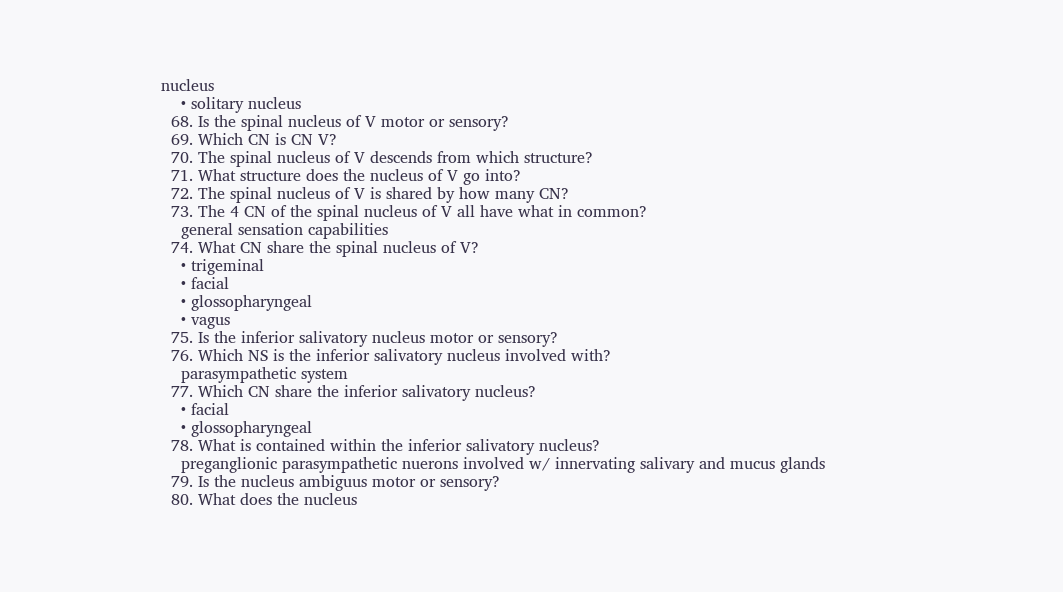nucleus
    • solitary nucleus
  68. Is the spinal nucleus of V motor or sensory?
  69. Which CN is CN V?
  70. The spinal nucleus of V descends from which structure?
  71. What structure does the nucleus of V go into?
  72. The spinal nucleus of V is shared by how many CN?
  73. The 4 CN of the spinal nucleus of V all have what in common?
    general sensation capabilities
  74. What CN share the spinal nucleus of V?
    • trigeminal
    • facial
    • glossopharyngeal
    • vagus
  75. Is the inferior salivatory nucleus motor or sensory?
  76. Which NS is the inferior salivatory nucleus involved with?
    parasympathetic system
  77. Which CN share the inferior salivatory nucleus?
    • facial
    • glossopharyngeal
  78. What is contained within the inferior salivatory nucleus?
    preganglionic parasympathetic nuerons involved w/ innervating salivary and mucus glands
  79. Is the nucleus ambiguus motor or sensory?
  80. What does the nucleus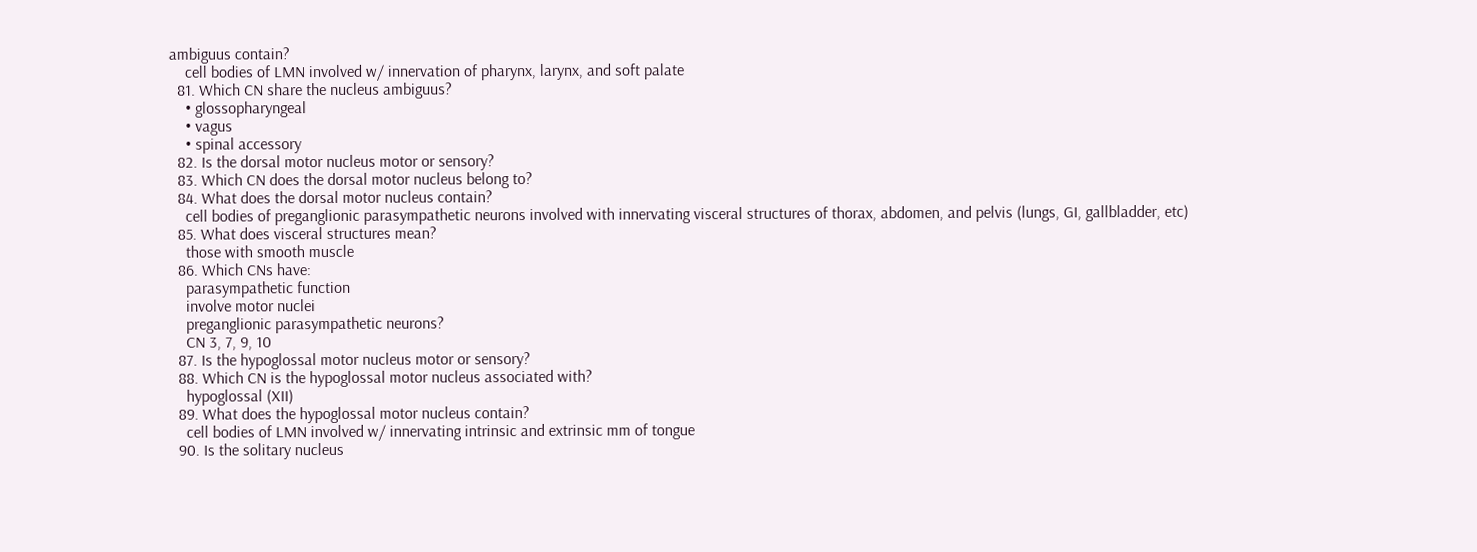ambiguus contain?
    cell bodies of LMN involved w/ innervation of pharynx, larynx, and soft palate
  81. Which CN share the nucleus ambiguus?
    • glossopharyngeal
    • vagus
    • spinal accessory
  82. Is the dorsal motor nucleus motor or sensory?
  83. Which CN does the dorsal motor nucleus belong to?
  84. What does the dorsal motor nucleus contain?
    cell bodies of preganglionic parasympathetic neurons involved with innervating visceral structures of thorax, abdomen, and pelvis (lungs, GI, gallbladder, etc)
  85. What does visceral structures mean?
    those with smooth muscle
  86. Which CNs have:
    parasympathetic function
    involve motor nuclei
    preganglionic parasympathetic neurons?
    CN 3, 7, 9, 10
  87. Is the hypoglossal motor nucleus motor or sensory?
  88. Which CN is the hypoglossal motor nucleus associated with?
    hypoglossal (XII)
  89. What does the hypoglossal motor nucleus contain?
    cell bodies of LMN involved w/ innervating intrinsic and extrinsic mm of tongue
  90. Is the solitary nucleus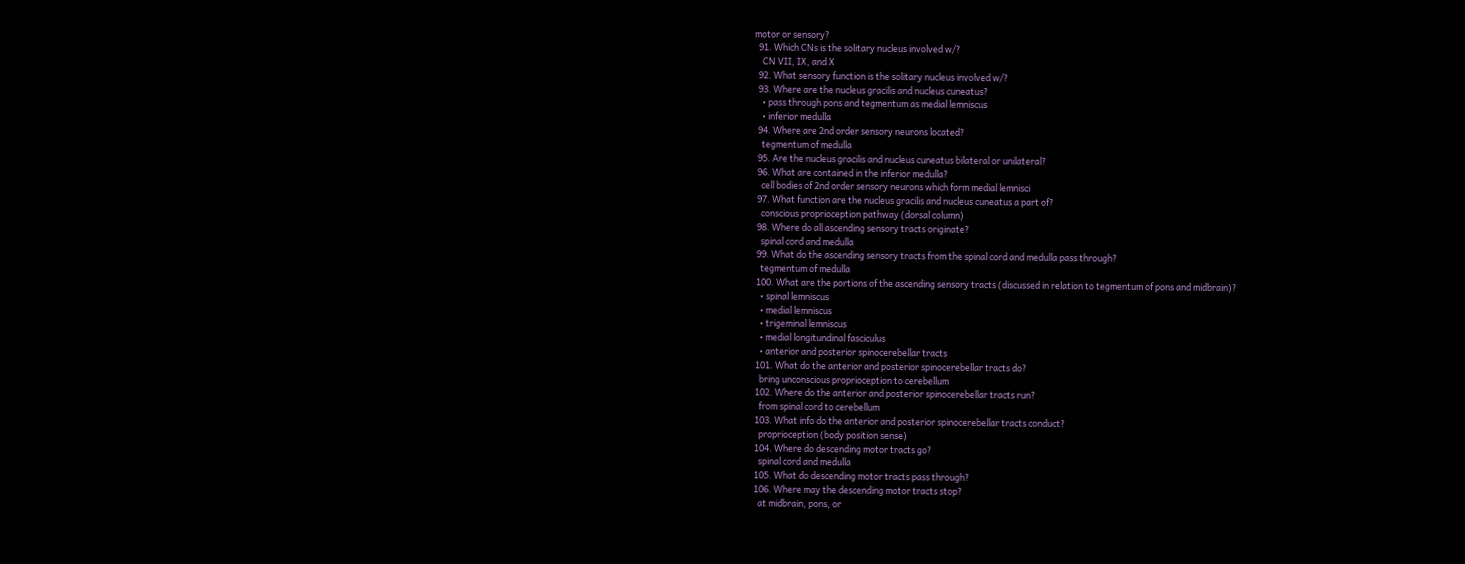motor or sensory?
  91. Which CNs is the solitary nucleus involved w/?
    CN VII, IX, and X
  92. What sensory function is the solitary nucleus involved w/?
  93. Where are the nucleus gracilis and nucleus cuneatus?
    • pass through pons and tegmentum as medial lemniscus
    • inferior medulla
  94. Where are 2nd order sensory neurons located?
    tegmentum of medulla
  95. Are the nucleus gracilis and nucleus cuneatus bilateral or unilateral?
  96. What are contained in the inferior medulla?
    cell bodies of 2nd order sensory neurons which form medial lemnisci
  97. What function are the nucleus gracilis and nucleus cuneatus a part of?
    conscious proprioception pathway (dorsal column)
  98. Where do all ascending sensory tracts originate?
    spinal cord and medulla
  99. What do the ascending sensory tracts from the spinal cord and medulla pass through?
    tegmentum of medulla
  100. What are the portions of the ascending sensory tracts (discussed in relation to tegmentum of pons and midbrain)?
    • spinal lemniscus
    • medial lemniscus
    • trigeminal lemniscus
    • medial longitundinal fasciculus
    • anterior and posterior spinocerebellar tracts
  101. What do the anterior and posterior spinocerebellar tracts do?
    bring unconscious proprioception to cerebellum
  102. Where do the anterior and posterior spinocerebellar tracts run?
    from spinal cord to cerebellum
  103. What info do the anterior and posterior spinocerebellar tracts conduct?
    proprioception (body position sense)
  104. Where do descending motor tracts go?
    spinal cord and medulla
  105. What do descending motor tracts pass through?
  106. Where may the descending motor tracts stop?
    at midbrain, pons, or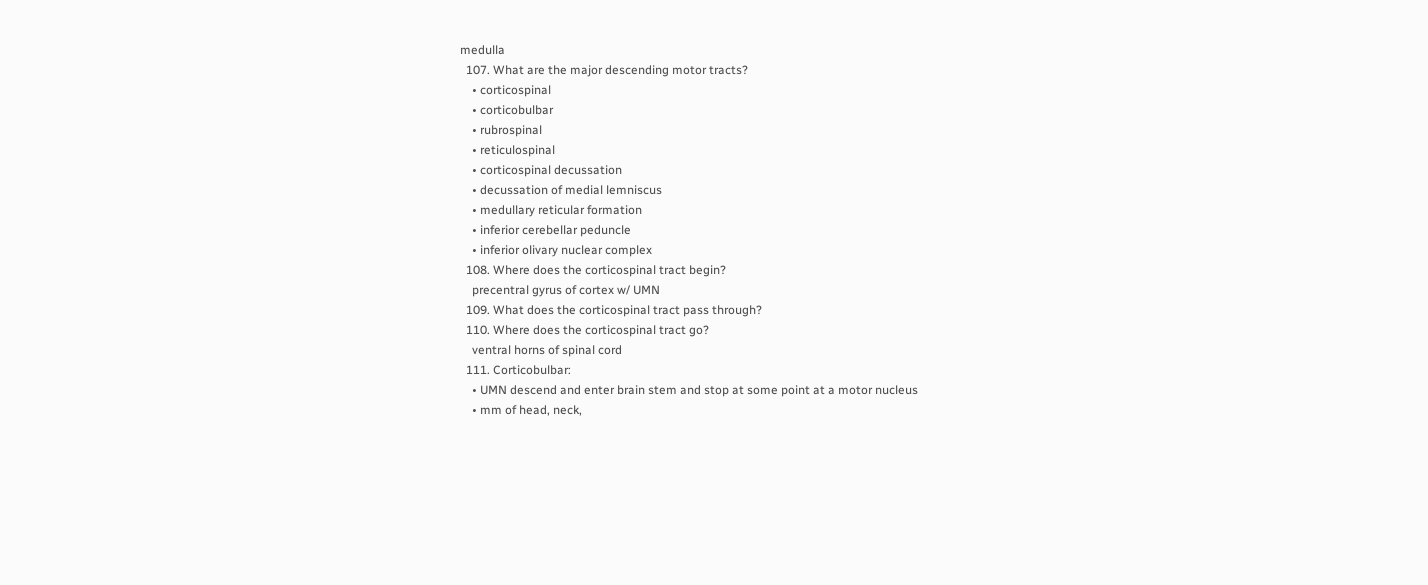medulla
  107. What are the major descending motor tracts?
    • corticospinal
    • corticobulbar
    • rubrospinal
    • reticulospinal
    • corticospinal decussation
    • decussation of medial lemniscus
    • medullary reticular formation
    • inferior cerebellar peduncle
    • inferior olivary nuclear complex
  108. Where does the corticospinal tract begin?
    precentral gyrus of cortex w/ UMN
  109. What does the corticospinal tract pass through?
  110. Where does the corticospinal tract go?
    ventral horns of spinal cord
  111. Corticobulbar:
    • UMN descend and enter brain stem and stop at some point at a motor nucleus
    • mm of head, neck,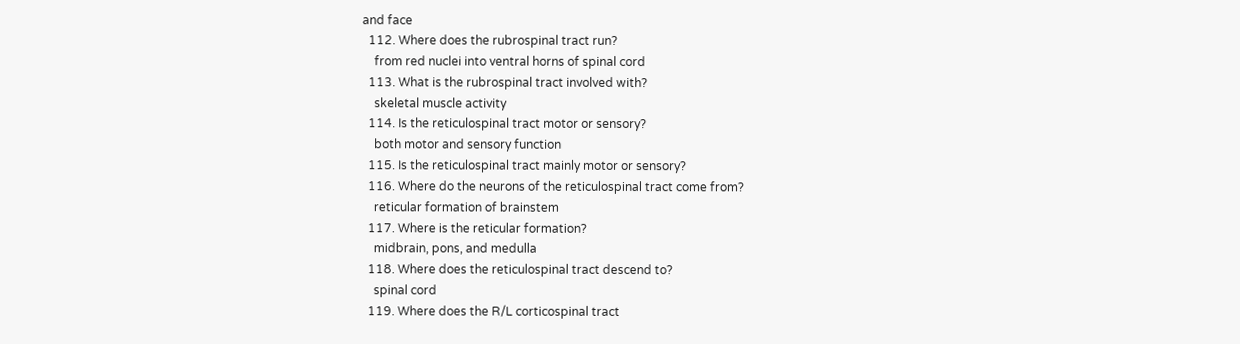and face
  112. Where does the rubrospinal tract run?
    from red nuclei into ventral horns of spinal cord
  113. What is the rubrospinal tract involved with?
    skeletal muscle activity
  114. Is the reticulospinal tract motor or sensory?
    both motor and sensory function
  115. Is the reticulospinal tract mainly motor or sensory?
  116. Where do the neurons of the reticulospinal tract come from?
    reticular formation of brainstem
  117. Where is the reticular formation?
    midbrain, pons, and medulla
  118. Where does the reticulospinal tract descend to?
    spinal cord
  119. Where does the R/L corticospinal tract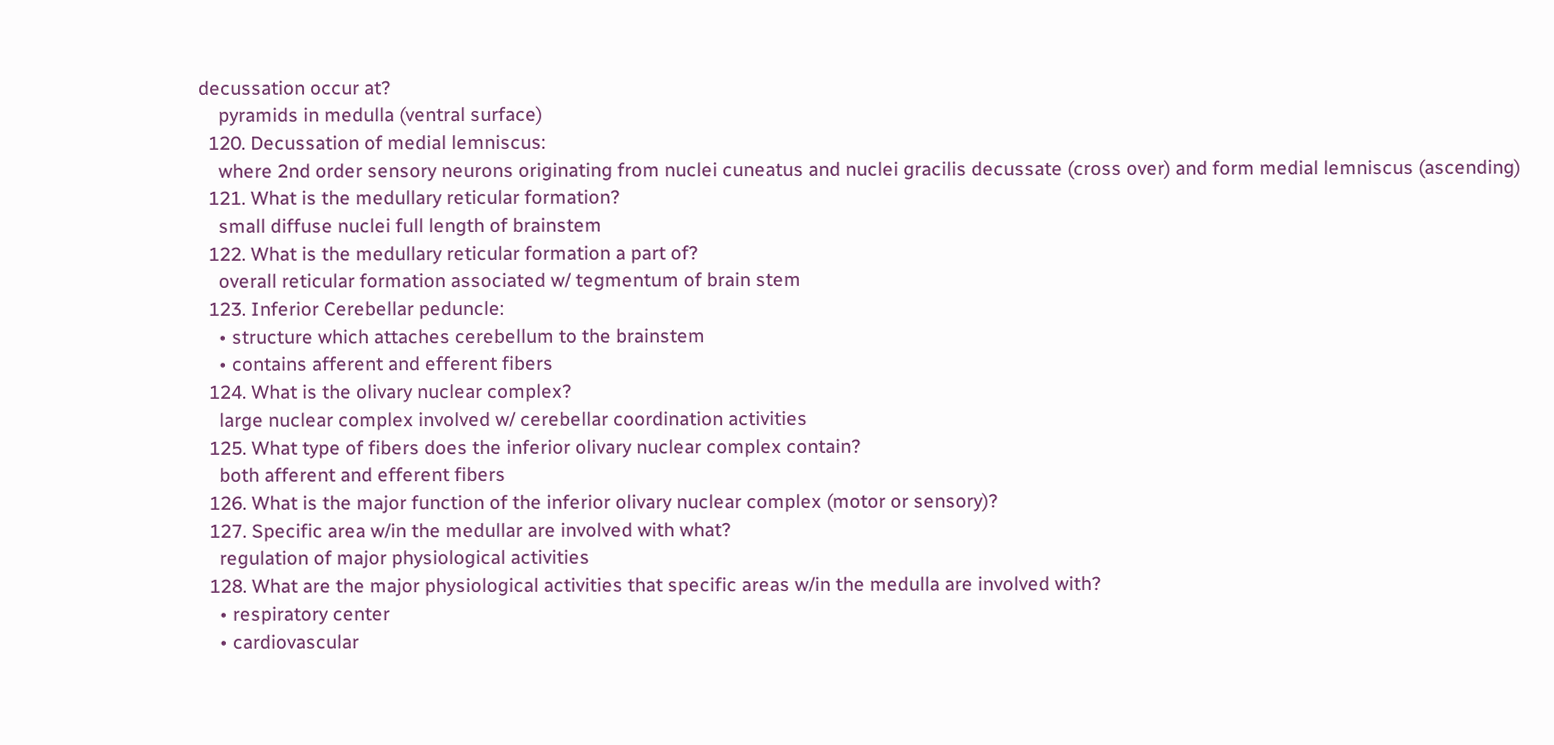decussation occur at?
    pyramids in medulla (ventral surface)
  120. Decussation of medial lemniscus:
    where 2nd order sensory neurons originating from nuclei cuneatus and nuclei gracilis decussate (cross over) and form medial lemniscus (ascending)
  121. What is the medullary reticular formation?
    small diffuse nuclei full length of brainstem
  122. What is the medullary reticular formation a part of?
    overall reticular formation associated w/ tegmentum of brain stem
  123. Inferior Cerebellar peduncle:
    • structure which attaches cerebellum to the brainstem
    • contains afferent and efferent fibers
  124. What is the olivary nuclear complex?
    large nuclear complex involved w/ cerebellar coordination activities
  125. What type of fibers does the inferior olivary nuclear complex contain?
    both afferent and efferent fibers
  126. What is the major function of the inferior olivary nuclear complex (motor or sensory)?
  127. Specific area w/in the medullar are involved with what?
    regulation of major physiological activities
  128. What are the major physiological activities that specific areas w/in the medulla are involved with?
    • respiratory center
    • cardiovascular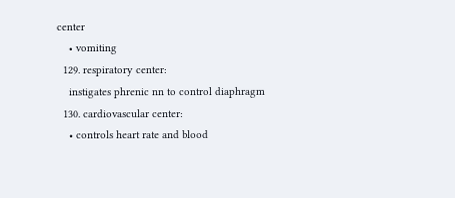center
    • vomiting
  129. respiratory center:
    instigates phrenic nn to control diaphragm
  130. cardiovascular center:
    • controls heart rate and blood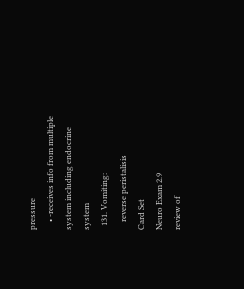pressure
    • -receives info from multiple system including endocrine system
  131. Vomiting:
    reverse peristalisis
Card Set
Neuro Exam 2.9
review of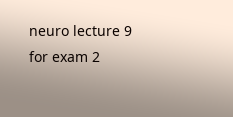neuro lecture 9 for exam 2